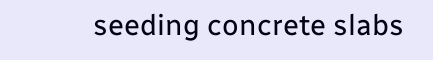seeding concrete slabs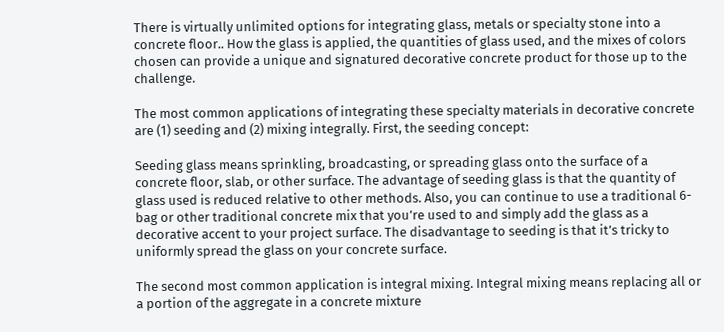There is virtually unlimited options for integrating glass, metals or specialty stone into a concrete floor.. How the glass is applied, the quantities of glass used, and the mixes of colors chosen can provide a unique and signatured decorative concrete product for those up to the challenge.

The most common applications of integrating these specialty materials in decorative concrete are (1) seeding and (2) mixing integrally. First, the seeding concept:

Seeding glass means sprinkling, broadcasting, or spreading glass onto the surface of a concrete floor, slab, or other surface. The advantage of seeding glass is that the quantity of glass used is reduced relative to other methods. Also, you can continue to use a traditional 6-bag or other traditional concrete mix that you’re used to and simply add the glass as a decorative accent to your project surface. The disadvantage to seeding is that it’s tricky to uniformly spread the glass on your concrete surface.

The second most common application is integral mixing. Integral mixing means replacing all or a portion of the aggregate in a concrete mixture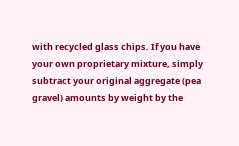with recycled glass chips. If you have your own proprietary mixture, simply subtract your original aggregate (pea gravel) amounts by weight by the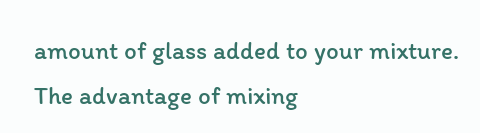amount of glass added to your mixture. The advantage of mixing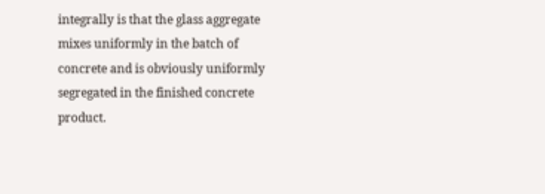integrally is that the glass aggregate mixes uniformly in the batch of concrete and is obviously uniformly segregated in the finished concrete product.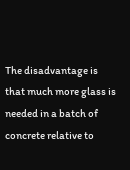The disadvantage is that much more glass is needed in a batch of concrete relative to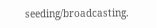seeding/broadcasting.